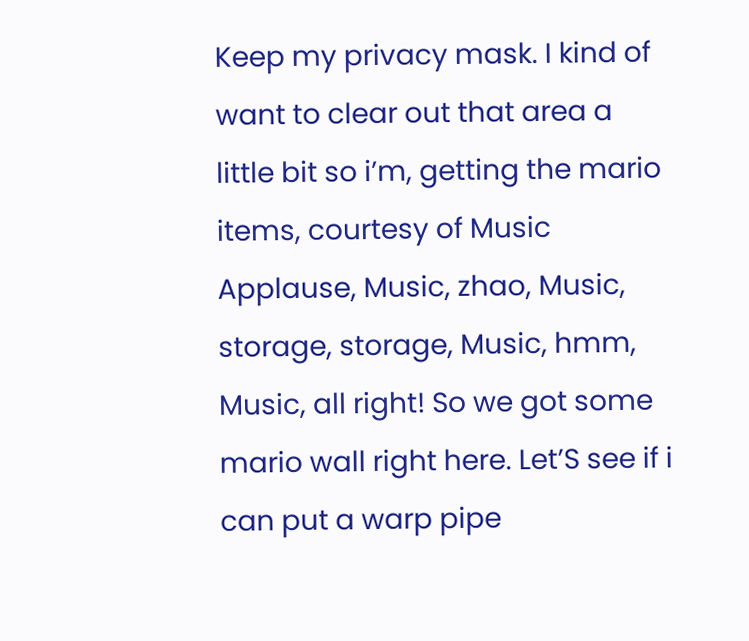Keep my privacy mask. I kind of want to clear out that area a little bit so i’m, getting the mario items, courtesy of Music Applause, Music, zhao, Music, storage, storage, Music, hmm, Music, all right! So we got some mario wall right here. Let’S see if i can put a warp pipe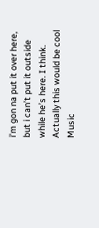i’m gon na put it over here, but i can’t put it outside while he’s here. I think. Actually this would be cool Music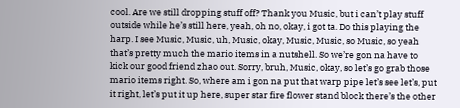cool. Are we still dropping stuff off? Thank you Music, but i can’t play stuff outside while he’s still here, yeah, oh no, okay, i got ta. Do this playing the harp. I see Music, Music, uh, Music, okay, Music, Music, so Music, so yeah that’s pretty much the mario items in a nutshell. So we’re gon na have to kick our good friend zhao out. Sorry, bruh, Music, okay, so let’s go grab those mario items right. So, where am i gon na put that warp pipe let’s see let’s, put it right, let’s put it up here, super star fire flower stand block there’s the other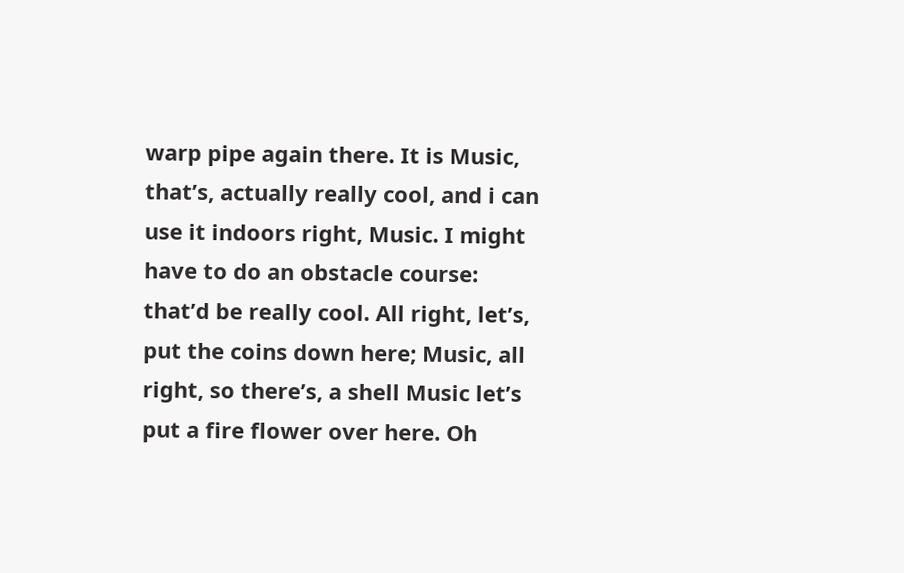warp pipe again there. It is Music, that’s, actually really cool, and i can use it indoors right, Music. I might have to do an obstacle course: that’d be really cool. All right, let’s, put the coins down here; Music, all right, so there’s, a shell Music let’s put a fire flower over here. Oh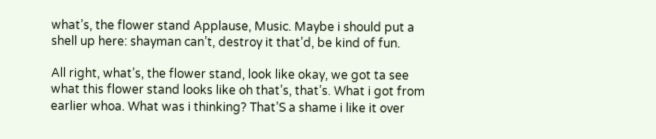what’s, the flower stand Applause, Music. Maybe i should put a shell up here: shayman can’t, destroy it that’d, be kind of fun.

All right, what’s, the flower stand, look like okay, we got ta see what this flower stand looks like oh that’s, that’s. What i got from earlier whoa. What was i thinking? That’S a shame i like it over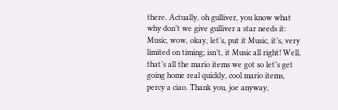there. Actually, oh gulliver, you know what why don’t we give gulliver a star needs it: Music, wow, okay, let’s, put it Music, it’s, very limited on timing; isn’t, it Music all right! Well, that’s all the mario items we got so let’s get going home real quickly, cool mario items, percy a ciao. Thank you, joe anyway,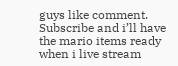guys like comment. Subscribe and i’ll have the mario items ready when i live stream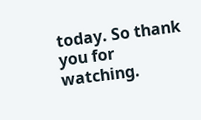today. So thank you for watching.